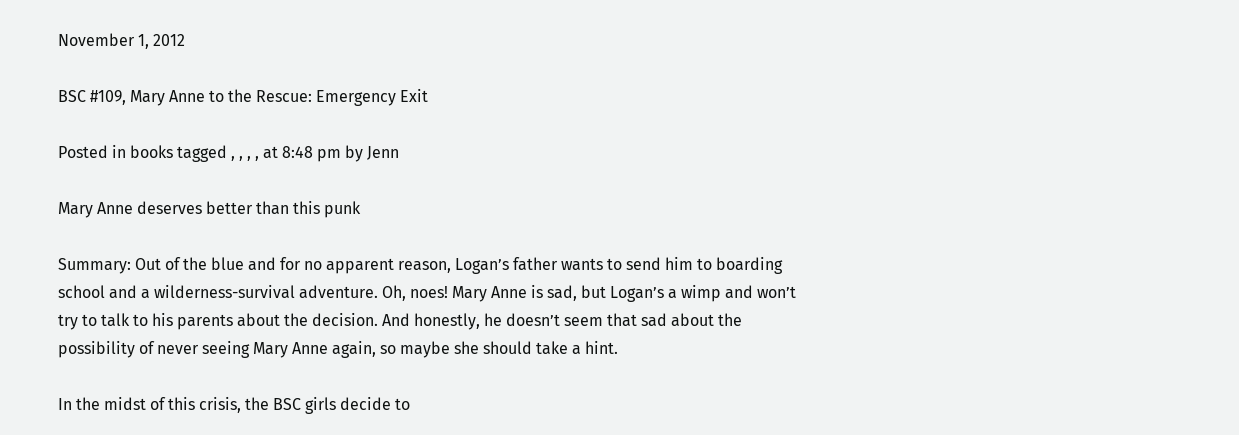November 1, 2012

BSC #109, Mary Anne to the Rescue: Emergency Exit

Posted in books tagged , , , , at 8:48 pm by Jenn

Mary Anne deserves better than this punk

Summary: Out of the blue and for no apparent reason, Logan’s father wants to send him to boarding school and a wilderness-survival adventure. Oh, noes! Mary Anne is sad, but Logan’s a wimp and won’t try to talk to his parents about the decision. And honestly, he doesn’t seem that sad about the possibility of never seeing Mary Anne again, so maybe she should take a hint.

In the midst of this crisis, the BSC girls decide to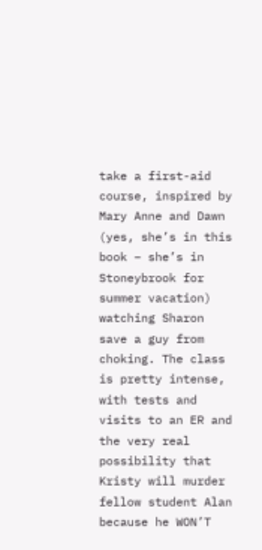take a first-aid course, inspired by Mary Anne and Dawn (yes, she’s in this book – she’s in Stoneybrook for summer vacation) watching Sharon save a guy from choking. The class is pretty intense, with tests and visits to an ER and the very real possibility that Kristy will murder fellow student Alan because he WON’T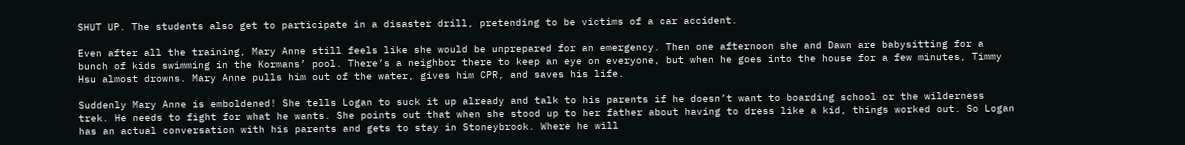SHUT UP. The students also get to participate in a disaster drill, pretending to be victims of a car accident.

Even after all the training, Mary Anne still feels like she would be unprepared for an emergency. Then one afternoon she and Dawn are babysitting for a bunch of kids swimming in the Kormans’ pool. There’s a neighbor there to keep an eye on everyone, but when he goes into the house for a few minutes, Timmy Hsu almost drowns. Mary Anne pulls him out of the water, gives him CPR, and saves his life.

Suddenly Mary Anne is emboldened! She tells Logan to suck it up already and talk to his parents if he doesn’t want to boarding school or the wilderness trek. He needs to fight for what he wants. She points out that when she stood up to her father about having to dress like a kid, things worked out. So Logan has an actual conversation with his parents and gets to stay in Stoneybrook. Where he will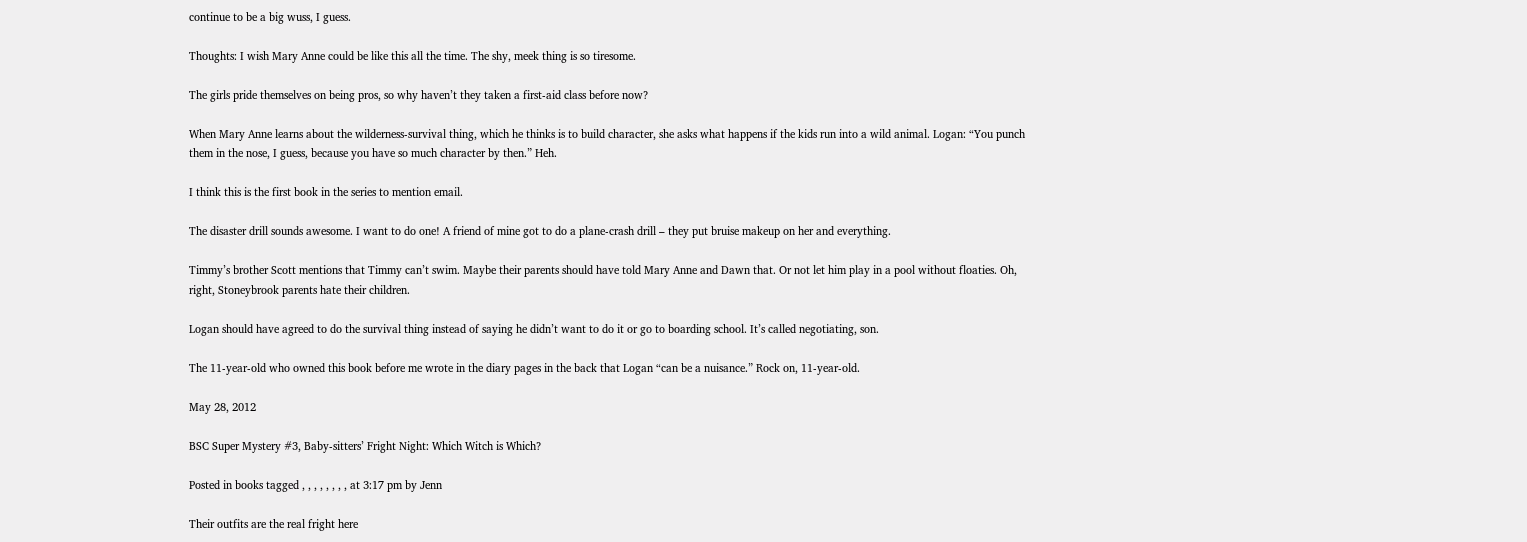continue to be a big wuss, I guess.

Thoughts: I wish Mary Anne could be like this all the time. The shy, meek thing is so tiresome.

The girls pride themselves on being pros, so why haven’t they taken a first-aid class before now?

When Mary Anne learns about the wilderness-survival thing, which he thinks is to build character, she asks what happens if the kids run into a wild animal. Logan: “You punch them in the nose, I guess, because you have so much character by then.” Heh.

I think this is the first book in the series to mention email.

The disaster drill sounds awesome. I want to do one! A friend of mine got to do a plane-crash drill – they put bruise makeup on her and everything.

Timmy’s brother Scott mentions that Timmy can’t swim. Maybe their parents should have told Mary Anne and Dawn that. Or not let him play in a pool without floaties. Oh, right, Stoneybrook parents hate their children.

Logan should have agreed to do the survival thing instead of saying he didn’t want to do it or go to boarding school. It’s called negotiating, son.

The 11-year-old who owned this book before me wrote in the diary pages in the back that Logan “can be a nuisance.” Rock on, 11-year-old.

May 28, 2012

BSC Super Mystery #3, Baby-sitters’ Fright Night: Which Witch is Which?

Posted in books tagged , , , , , , , , at 3:17 pm by Jenn

Their outfits are the real fright here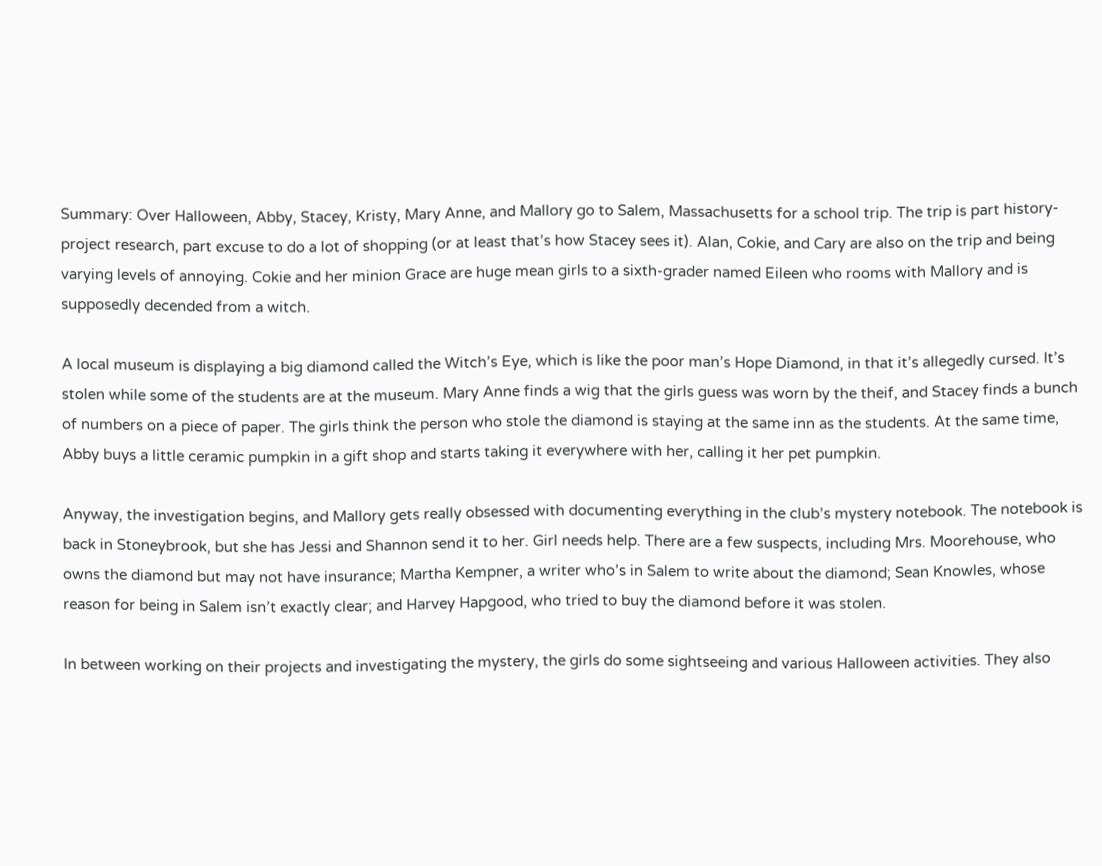Summary: Over Halloween, Abby, Stacey, Kristy, Mary Anne, and Mallory go to Salem, Massachusetts for a school trip. The trip is part history-project research, part excuse to do a lot of shopping (or at least that’s how Stacey sees it). Alan, Cokie, and Cary are also on the trip and being varying levels of annoying. Cokie and her minion Grace are huge mean girls to a sixth-grader named Eileen who rooms with Mallory and is supposedly decended from a witch.

A local museum is displaying a big diamond called the Witch’s Eye, which is like the poor man’s Hope Diamond, in that it’s allegedly cursed. It’s stolen while some of the students are at the museum. Mary Anne finds a wig that the girls guess was worn by the theif, and Stacey finds a bunch of numbers on a piece of paper. The girls think the person who stole the diamond is staying at the same inn as the students. At the same time, Abby buys a little ceramic pumpkin in a gift shop and starts taking it everywhere with her, calling it her pet pumpkin.

Anyway, the investigation begins, and Mallory gets really obsessed with documenting everything in the club’s mystery notebook. The notebook is back in Stoneybrook, but she has Jessi and Shannon send it to her. Girl needs help. There are a few suspects, including Mrs. Moorehouse, who owns the diamond but may not have insurance; Martha Kempner, a writer who’s in Salem to write about the diamond; Sean Knowles, whose reason for being in Salem isn’t exactly clear; and Harvey Hapgood, who tried to buy the diamond before it was stolen.

In between working on their projects and investigating the mystery, the girls do some sightseeing and various Halloween activities. They also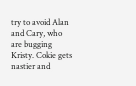try to avoid Alan and Cary, who are bugging Kristy. Cokie gets nastier and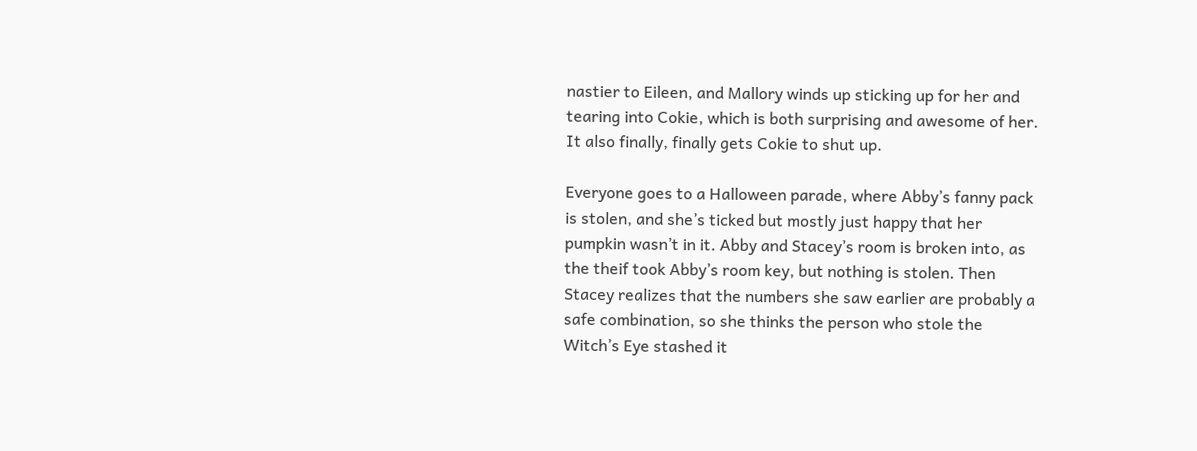nastier to Eileen, and Mallory winds up sticking up for her and tearing into Cokie, which is both surprising and awesome of her. It also finally, finally gets Cokie to shut up.

Everyone goes to a Halloween parade, where Abby’s fanny pack is stolen, and she’s ticked but mostly just happy that her pumpkin wasn’t in it. Abby and Stacey’s room is broken into, as the theif took Abby’s room key, but nothing is stolen. Then Stacey realizes that the numbers she saw earlier are probably a safe combination, so she thinks the person who stole the Witch’s Eye stashed it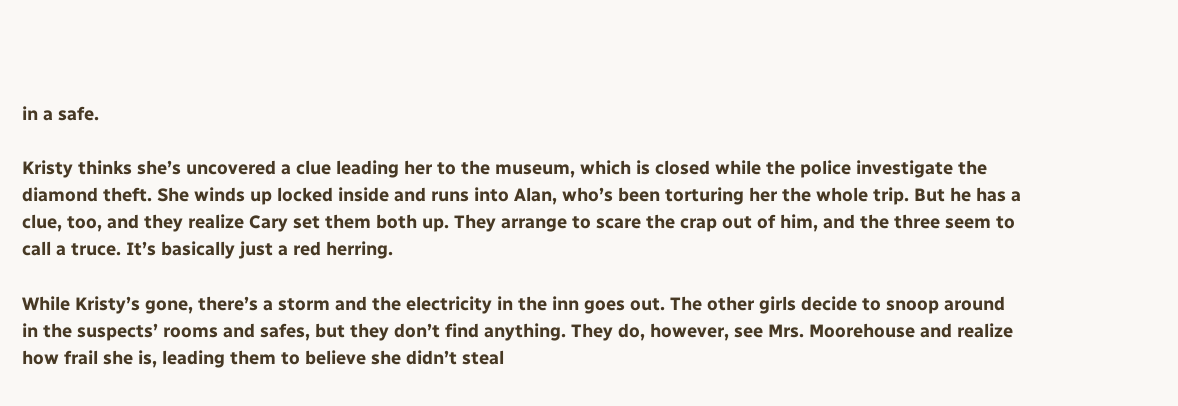in a safe.

Kristy thinks she’s uncovered a clue leading her to the museum, which is closed while the police investigate the diamond theft. She winds up locked inside and runs into Alan, who’s been torturing her the whole trip. But he has a clue, too, and they realize Cary set them both up. They arrange to scare the crap out of him, and the three seem to call a truce. It’s basically just a red herring.

While Kristy’s gone, there’s a storm and the electricity in the inn goes out. The other girls decide to snoop around in the suspects’ rooms and safes, but they don’t find anything. They do, however, see Mrs. Moorehouse and realize how frail she is, leading them to believe she didn’t steal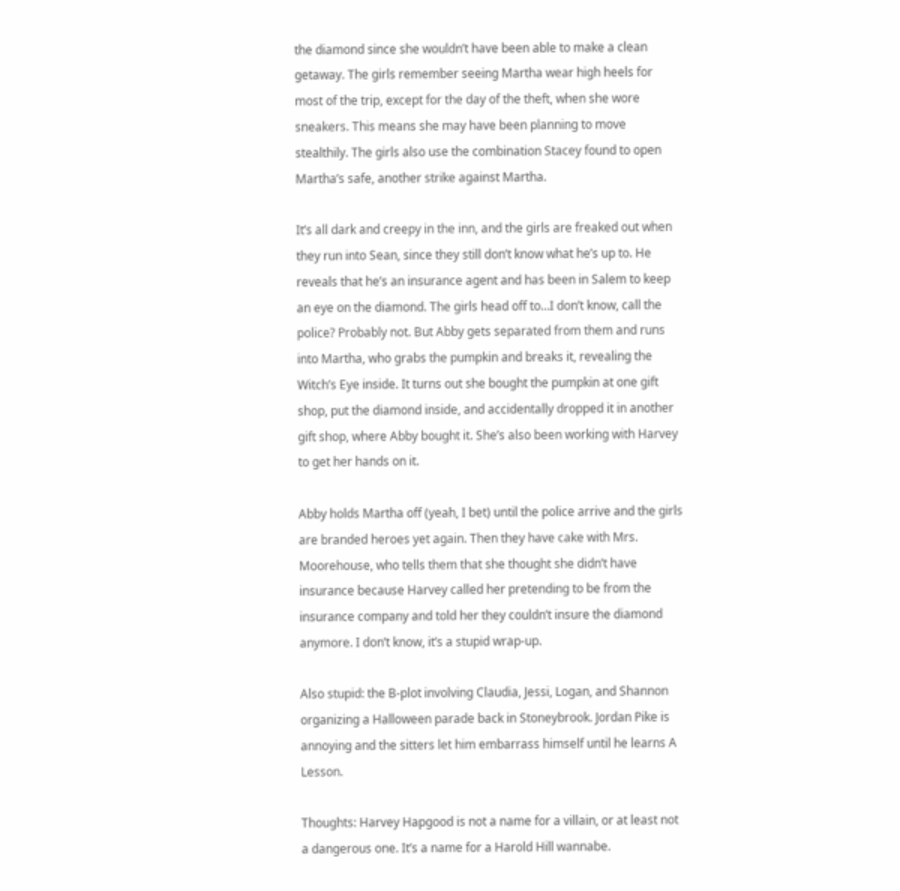the diamond since she wouldn’t have been able to make a clean getaway. The girls remember seeing Martha wear high heels for most of the trip, except for the day of the theft, when she wore sneakers. This means she may have been planning to move stealthily. The girls also use the combination Stacey found to open Martha’s safe, another strike against Martha.

It’s all dark and creepy in the inn, and the girls are freaked out when they run into Sean, since they still don’t know what he’s up to. He reveals that he’s an insurance agent and has been in Salem to keep an eye on the diamond. The girls head off to…I don’t know, call the police? Probably not. But Abby gets separated from them and runs into Martha, who grabs the pumpkin and breaks it, revealing the Witch’s Eye inside. It turns out she bought the pumpkin at one gift shop, put the diamond inside, and accidentally dropped it in another gift shop, where Abby bought it. She’s also been working with Harvey to get her hands on it.

Abby holds Martha off (yeah, I bet) until the police arrive and the girls are branded heroes yet again. Then they have cake with Mrs. Moorehouse, who tells them that she thought she didn’t have insurance because Harvey called her pretending to be from the insurance company and told her they couldn’t insure the diamond anymore. I don’t know, it’s a stupid wrap-up.

Also stupid: the B-plot involving Claudia, Jessi, Logan, and Shannon organizing a Halloween parade back in Stoneybrook. Jordan Pike is annoying and the sitters let him embarrass himself until he learns A Lesson.

Thoughts: Harvey Hapgood is not a name for a villain, or at least not a dangerous one. It’s a name for a Harold Hill wannabe.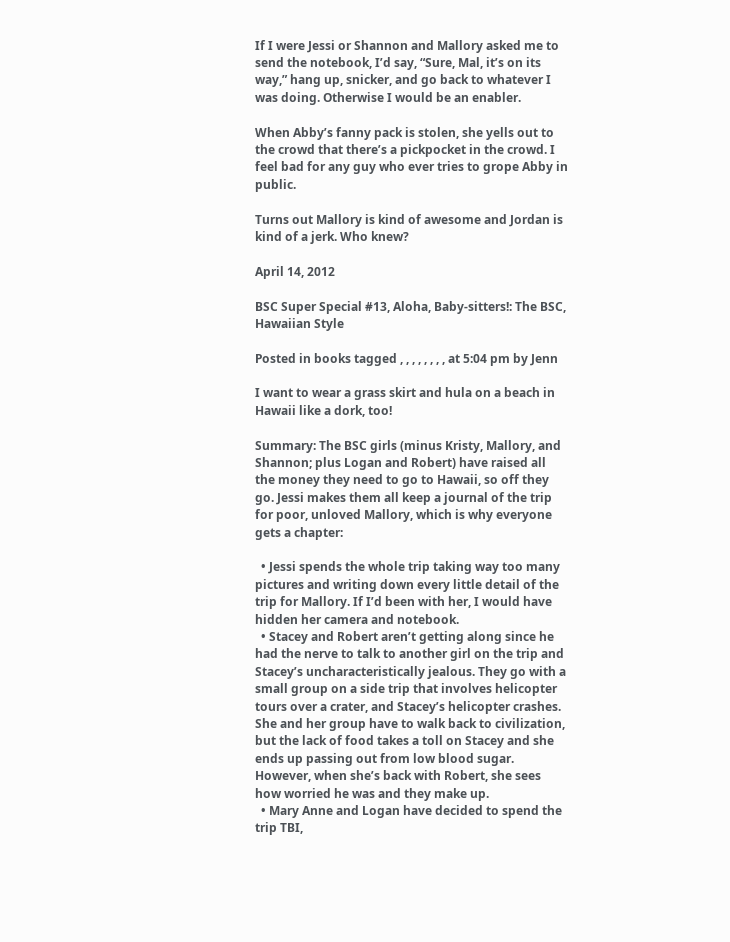If I were Jessi or Shannon and Mallory asked me to send the notebook, I’d say, “Sure, Mal, it’s on its way,” hang up, snicker, and go back to whatever I was doing. Otherwise I would be an enabler.

When Abby’s fanny pack is stolen, she yells out to the crowd that there’s a pickpocket in the crowd. I feel bad for any guy who ever tries to grope Abby in public.

Turns out Mallory is kind of awesome and Jordan is kind of a jerk. Who knew?

April 14, 2012

BSC Super Special #13, Aloha, Baby-sitters!: The BSC, Hawaiian Style

Posted in books tagged , , , , , , , , at 5:04 pm by Jenn

I want to wear a grass skirt and hula on a beach in Hawaii like a dork, too!

Summary: The BSC girls (minus Kristy, Mallory, and Shannon; plus Logan and Robert) have raised all the money they need to go to Hawaii, so off they go. Jessi makes them all keep a journal of the trip for poor, unloved Mallory, which is why everyone gets a chapter:

  • Jessi spends the whole trip taking way too many pictures and writing down every little detail of the trip for Mallory. If I’d been with her, I would have hidden her camera and notebook.
  • Stacey and Robert aren’t getting along since he had the nerve to talk to another girl on the trip and Stacey’s uncharacteristically jealous. They go with a small group on a side trip that involves helicopter tours over a crater, and Stacey’s helicopter crashes. She and her group have to walk back to civilization, but the lack of food takes a toll on Stacey and she ends up passing out from low blood sugar. However, when she’s back with Robert, she sees how worried he was and they make up.
  • Mary Anne and Logan have decided to spend the trip TBI,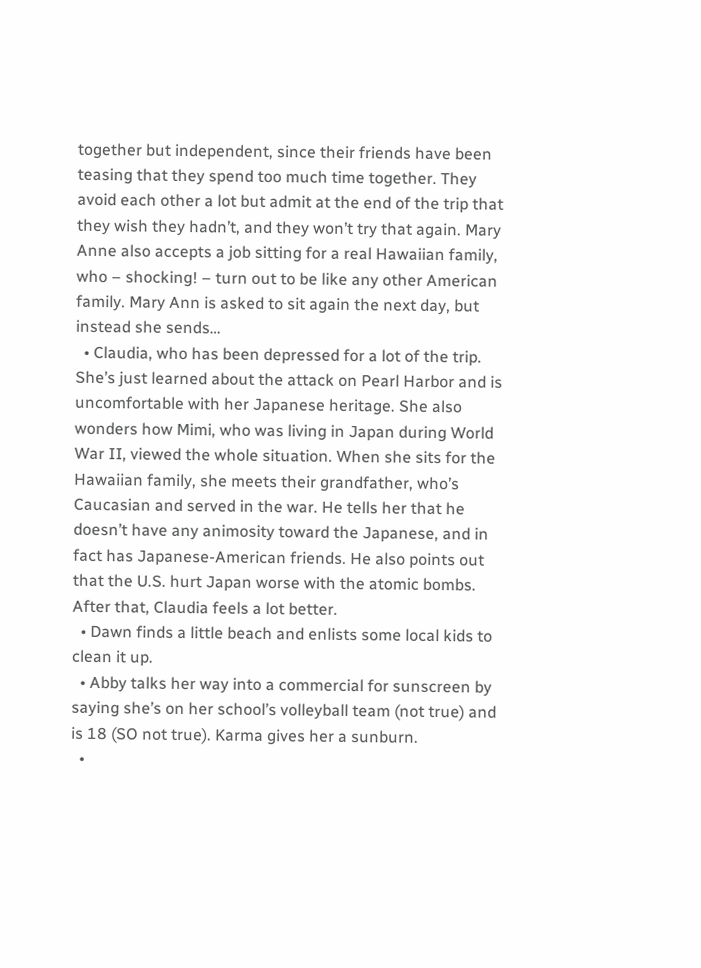together but independent, since their friends have been teasing that they spend too much time together. They avoid each other a lot but admit at the end of the trip that they wish they hadn’t, and they won’t try that again. Mary Anne also accepts a job sitting for a real Hawaiian family, who – shocking! – turn out to be like any other American family. Mary Ann is asked to sit again the next day, but instead she sends…
  • Claudia, who has been depressed for a lot of the trip. She’s just learned about the attack on Pearl Harbor and is uncomfortable with her Japanese heritage. She also wonders how Mimi, who was living in Japan during World War II, viewed the whole situation. When she sits for the Hawaiian family, she meets their grandfather, who’s Caucasian and served in the war. He tells her that he doesn’t have any animosity toward the Japanese, and in fact has Japanese-American friends. He also points out that the U.S. hurt Japan worse with the atomic bombs. After that, Claudia feels a lot better.
  • Dawn finds a little beach and enlists some local kids to clean it up.
  • Abby talks her way into a commercial for sunscreen by saying she’s on her school’s volleyball team (not true) and is 18 (SO not true). Karma gives her a sunburn.
  •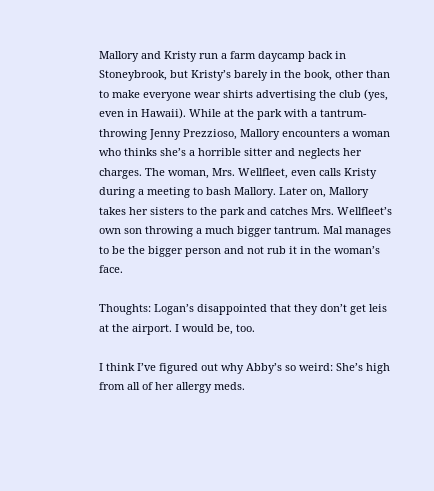Mallory and Kristy run a farm daycamp back in Stoneybrook, but Kristy’s barely in the book, other than to make everyone wear shirts advertising the club (yes, even in Hawaii). While at the park with a tantrum-throwing Jenny Prezzioso, Mallory encounters a woman who thinks she’s a horrible sitter and neglects her charges. The woman, Mrs. Wellfleet, even calls Kristy during a meeting to bash Mallory. Later on, Mallory takes her sisters to the park and catches Mrs. Wellfleet’s own son throwing a much bigger tantrum. Mal manages to be the bigger person and not rub it in the woman’s face.

Thoughts: Logan’s disappointed that they don’t get leis at the airport. I would be, too.

I think I’ve figured out why Abby’s so weird: She’s high from all of her allergy meds.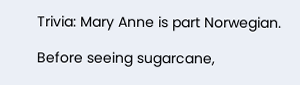Trivia: Mary Anne is part Norwegian.

Before seeing sugarcane,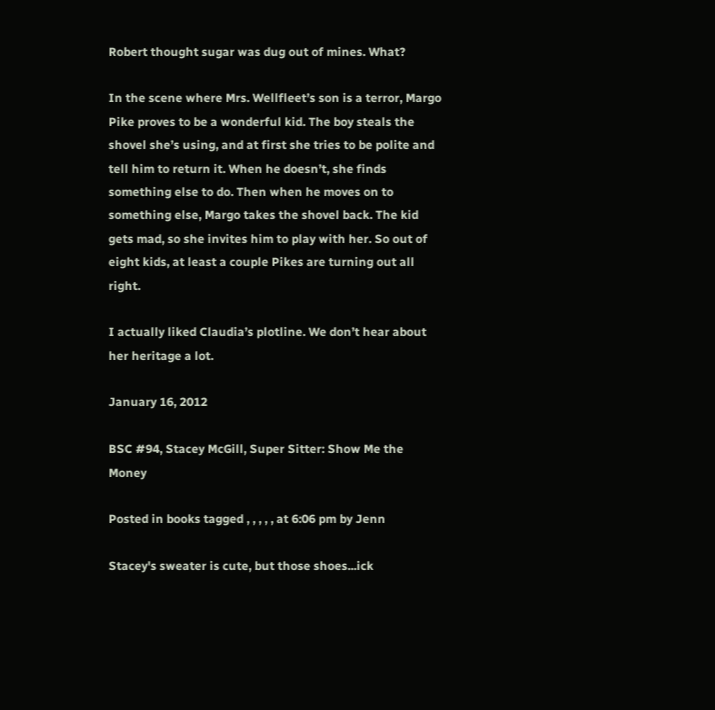Robert thought sugar was dug out of mines. What?

In the scene where Mrs. Wellfleet’s son is a terror, Margo Pike proves to be a wonderful kid. The boy steals the shovel she’s using, and at first she tries to be polite and tell him to return it. When he doesn’t, she finds something else to do. Then when he moves on to something else, Margo takes the shovel back. The kid gets mad, so she invites him to play with her. So out of eight kids, at least a couple Pikes are turning out all right.

I actually liked Claudia’s plotline. We don’t hear about her heritage a lot.

January 16, 2012

BSC #94, Stacey McGill, Super Sitter: Show Me the Money

Posted in books tagged , , , , , at 6:06 pm by Jenn

Stacey's sweater is cute, but those shoes...ick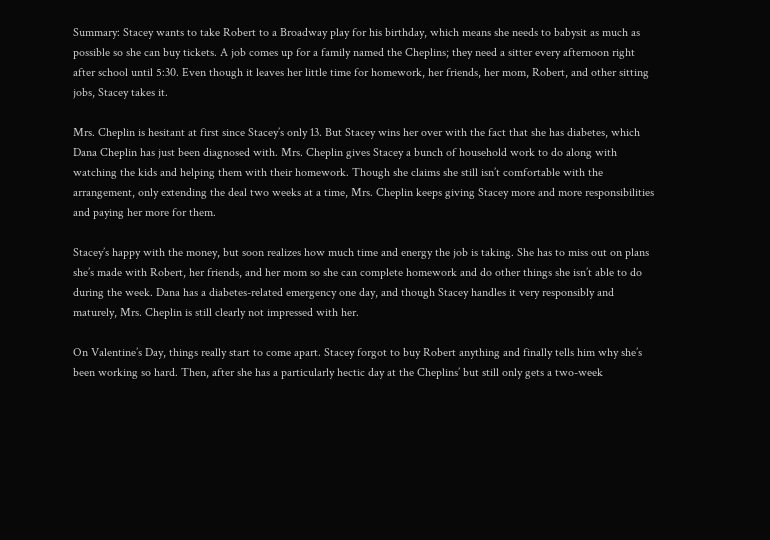Summary: Stacey wants to take Robert to a Broadway play for his birthday, which means she needs to babysit as much as possible so she can buy tickets. A job comes up for a family named the Cheplins; they need a sitter every afternoon right after school until 5:30. Even though it leaves her little time for homework, her friends, her mom, Robert, and other sitting jobs, Stacey takes it.

Mrs. Cheplin is hesitant at first since Stacey’s only 13. But Stacey wins her over with the fact that she has diabetes, which Dana Cheplin has just been diagnosed with. Mrs. Cheplin gives Stacey a bunch of household work to do along with watching the kids and helping them with their homework. Though she claims she still isn’t comfortable with the arrangement, only extending the deal two weeks at a time, Mrs. Cheplin keeps giving Stacey more and more responsibilities and paying her more for them.

Stacey’s happy with the money, but soon realizes how much time and energy the job is taking. She has to miss out on plans she’s made with Robert, her friends, and her mom so she can complete homework and do other things she isn’t able to do during the week. Dana has a diabetes-related emergency one day, and though Stacey handles it very responsibly and maturely, Mrs. Cheplin is still clearly not impressed with her.

On Valentine’s Day, things really start to come apart. Stacey forgot to buy Robert anything and finally tells him why she’s been working so hard. Then, after she has a particularly hectic day at the Cheplins’ but still only gets a two-week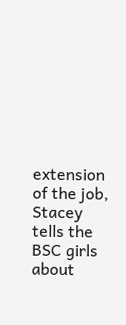extension of the job, Stacey tells the BSC girls about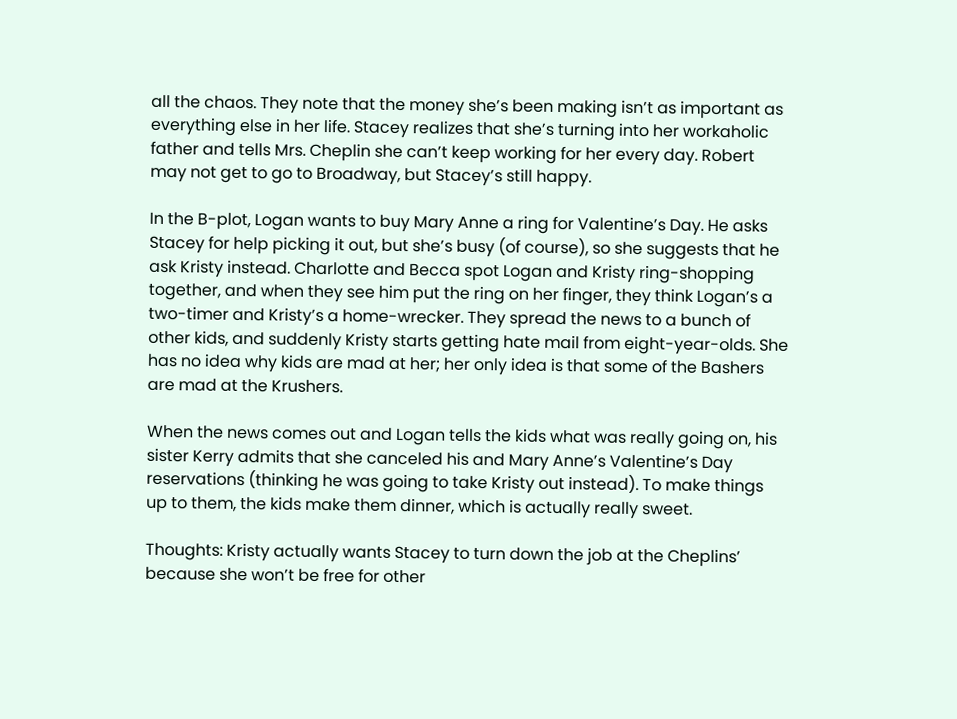all the chaos. They note that the money she’s been making isn’t as important as everything else in her life. Stacey realizes that she’s turning into her workaholic father and tells Mrs. Cheplin she can’t keep working for her every day. Robert may not get to go to Broadway, but Stacey’s still happy.

In the B-plot, Logan wants to buy Mary Anne a ring for Valentine’s Day. He asks Stacey for help picking it out, but she’s busy (of course), so she suggests that he ask Kristy instead. Charlotte and Becca spot Logan and Kristy ring-shopping together, and when they see him put the ring on her finger, they think Logan’s a two-timer and Kristy’s a home-wrecker. They spread the news to a bunch of other kids, and suddenly Kristy starts getting hate mail from eight-year-olds. She has no idea why kids are mad at her; her only idea is that some of the Bashers are mad at the Krushers.

When the news comes out and Logan tells the kids what was really going on, his sister Kerry admits that she canceled his and Mary Anne’s Valentine’s Day reservations (thinking he was going to take Kristy out instead). To make things up to them, the kids make them dinner, which is actually really sweet.

Thoughts: Kristy actually wants Stacey to turn down the job at the Cheplins’ because she won’t be free for other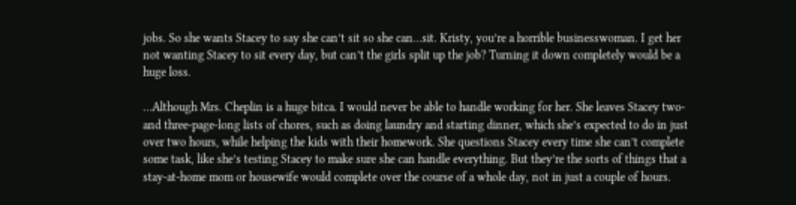jobs. So she wants Stacey to say she can’t sit so she can…sit. Kristy, you’re a horrible businesswoman. I get her not wanting Stacey to sit every day, but can’t the girls split up the job? Turning it down completely would be a huge loss.

…Although Mrs. Cheplin is a huge bitca. I would never be able to handle working for her. She leaves Stacey two- and three-page-long lists of chores, such as doing laundry and starting dinner, which she’s expected to do in just over two hours, while helping the kids with their homework. She questions Stacey every time she can’t complete some task, like she’s testing Stacey to make sure she can handle everything. But they’re the sorts of things that a stay-at-home mom or housewife would complete over the course of a whole day, not in just a couple of hours.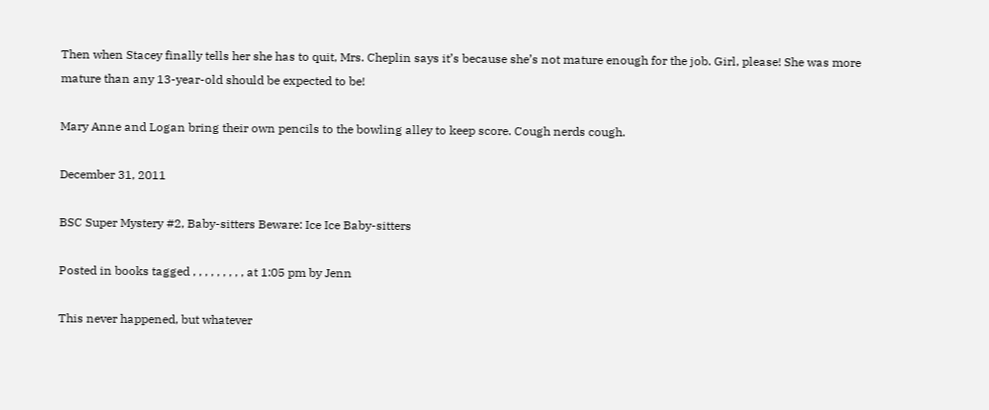Then when Stacey finally tells her she has to quit, Mrs. Cheplin says it’s because she’s not mature enough for the job. Girl, please! She was more mature than any 13-year-old should be expected to be!

Mary Anne and Logan bring their own pencils to the bowling alley to keep score. Cough nerds cough.

December 31, 2011

BSC Super Mystery #2, Baby-sitters Beware: Ice Ice Baby-sitters

Posted in books tagged , , , , , , , , , at 1:05 pm by Jenn

This never happened, but whatever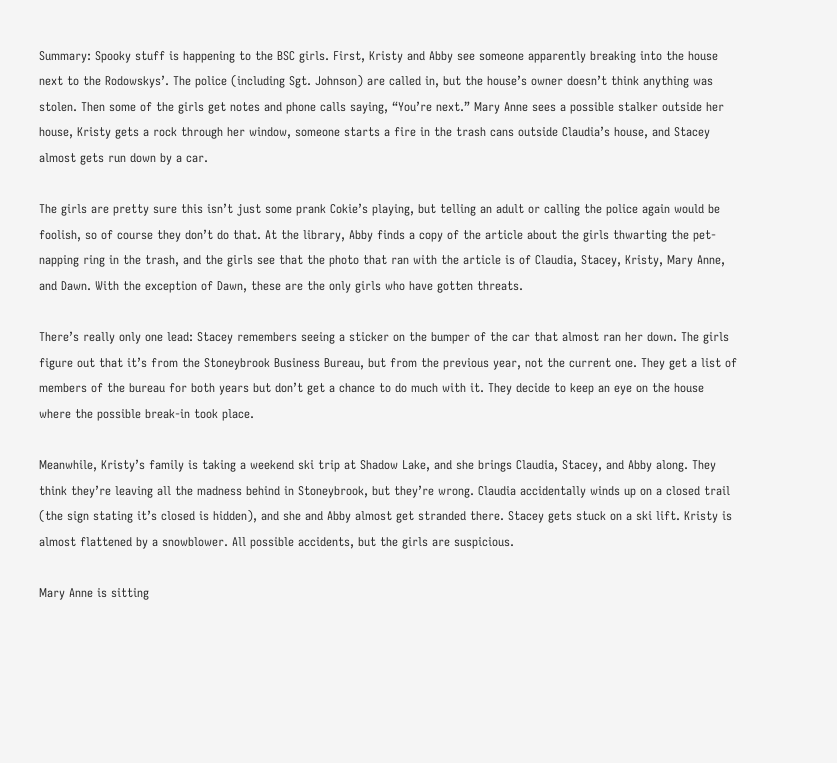Summary: Spooky stuff is happening to the BSC girls. First, Kristy and Abby see someone apparently breaking into the house next to the Rodowskys’. The police (including Sgt. Johnson) are called in, but the house’s owner doesn’t think anything was stolen. Then some of the girls get notes and phone calls saying, “You’re next.” Mary Anne sees a possible stalker outside her house, Kristy gets a rock through her window, someone starts a fire in the trash cans outside Claudia’s house, and Stacey almost gets run down by a car.

The girls are pretty sure this isn’t just some prank Cokie’s playing, but telling an adult or calling the police again would be foolish, so of course they don’t do that. At the library, Abby finds a copy of the article about the girls thwarting the pet-napping ring in the trash, and the girls see that the photo that ran with the article is of Claudia, Stacey, Kristy, Mary Anne, and Dawn. With the exception of Dawn, these are the only girls who have gotten threats.

There’s really only one lead: Stacey remembers seeing a sticker on the bumper of the car that almost ran her down. The girls figure out that it’s from the Stoneybrook Business Bureau, but from the previous year, not the current one. They get a list of members of the bureau for both years but don’t get a chance to do much with it. They decide to keep an eye on the house where the possible break-in took place.

Meanwhile, Kristy’s family is taking a weekend ski trip at Shadow Lake, and she brings Claudia, Stacey, and Abby along. They think they’re leaving all the madness behind in Stoneybrook, but they’re wrong. Claudia accidentally winds up on a closed trail (the sign stating it’s closed is hidden), and she and Abby almost get stranded there. Stacey gets stuck on a ski lift. Kristy is almost flattened by a snowblower. All possible accidents, but the girls are suspicious.

Mary Anne is sitting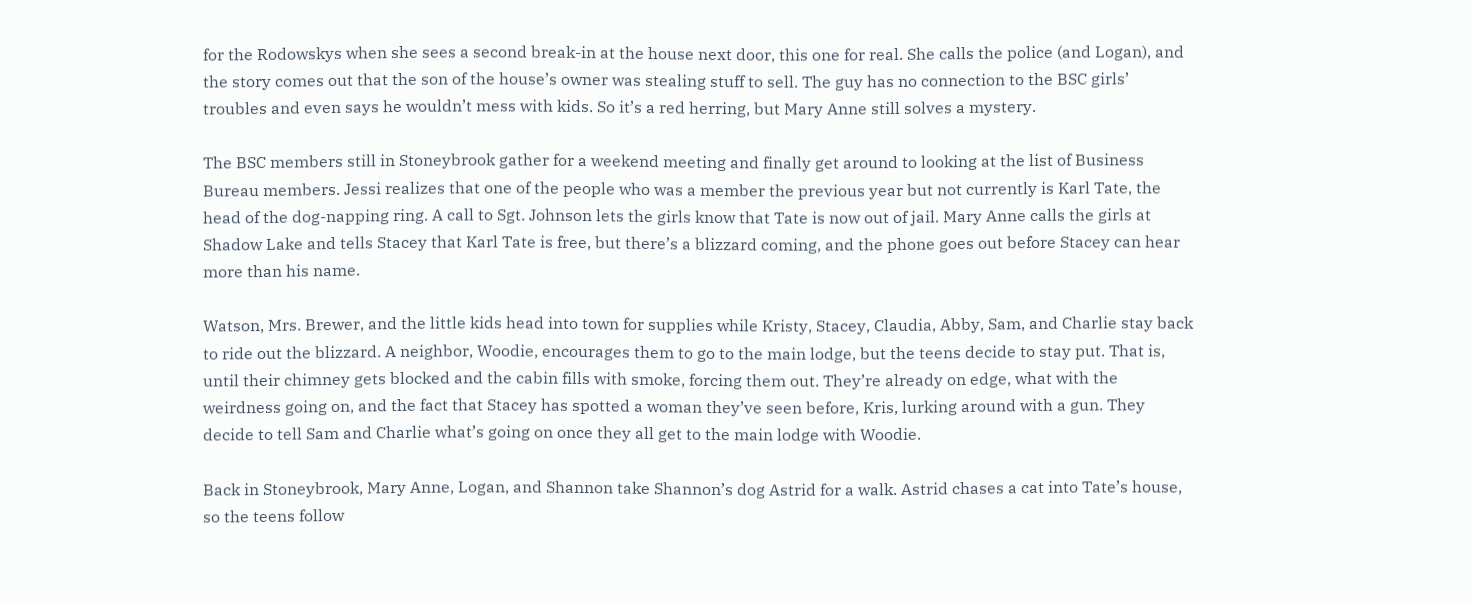for the Rodowskys when she sees a second break-in at the house next door, this one for real. She calls the police (and Logan), and the story comes out that the son of the house’s owner was stealing stuff to sell. The guy has no connection to the BSC girls’ troubles and even says he wouldn’t mess with kids. So it’s a red herring, but Mary Anne still solves a mystery.

The BSC members still in Stoneybrook gather for a weekend meeting and finally get around to looking at the list of Business Bureau members. Jessi realizes that one of the people who was a member the previous year but not currently is Karl Tate, the head of the dog-napping ring. A call to Sgt. Johnson lets the girls know that Tate is now out of jail. Mary Anne calls the girls at Shadow Lake and tells Stacey that Karl Tate is free, but there’s a blizzard coming, and the phone goes out before Stacey can hear more than his name.

Watson, Mrs. Brewer, and the little kids head into town for supplies while Kristy, Stacey, Claudia, Abby, Sam, and Charlie stay back to ride out the blizzard. A neighbor, Woodie, encourages them to go to the main lodge, but the teens decide to stay put. That is, until their chimney gets blocked and the cabin fills with smoke, forcing them out. They’re already on edge, what with the weirdness going on, and the fact that Stacey has spotted a woman they’ve seen before, Kris, lurking around with a gun. They decide to tell Sam and Charlie what’s going on once they all get to the main lodge with Woodie.

Back in Stoneybrook, Mary Anne, Logan, and Shannon take Shannon’s dog Astrid for a walk. Astrid chases a cat into Tate’s house, so the teens follow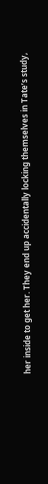her inside to get her. They end up accidentally locking themselves in Tate’s study,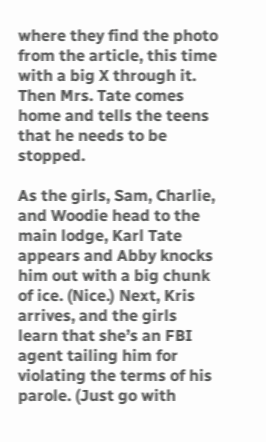where they find the photo from the article, this time with a big X through it. Then Mrs. Tate comes home and tells the teens that he needs to be stopped.

As the girls, Sam, Charlie, and Woodie head to the main lodge, Karl Tate appears and Abby knocks him out with a big chunk of ice. (Nice.) Next, Kris arrives, and the girls learn that she’s an FBI agent tailing him for violating the terms of his parole. (Just go with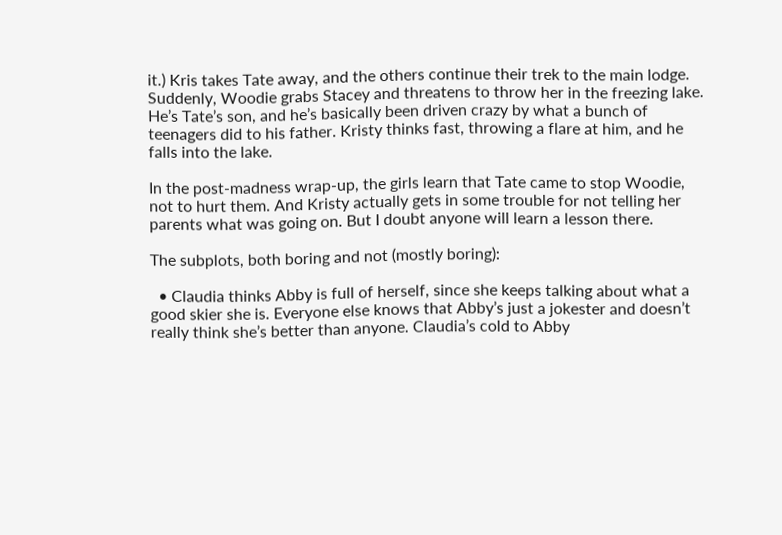it.) Kris takes Tate away, and the others continue their trek to the main lodge. Suddenly, Woodie grabs Stacey and threatens to throw her in the freezing lake. He’s Tate’s son, and he’s basically been driven crazy by what a bunch of teenagers did to his father. Kristy thinks fast, throwing a flare at him, and he falls into the lake.

In the post-madness wrap-up, the girls learn that Tate came to stop Woodie, not to hurt them. And Kristy actually gets in some trouble for not telling her parents what was going on. But I doubt anyone will learn a lesson there.

The subplots, both boring and not (mostly boring):

  • Claudia thinks Abby is full of herself, since she keeps talking about what a good skier she is. Everyone else knows that Abby’s just a jokester and doesn’t really think she’s better than anyone. Claudia’s cold to Abby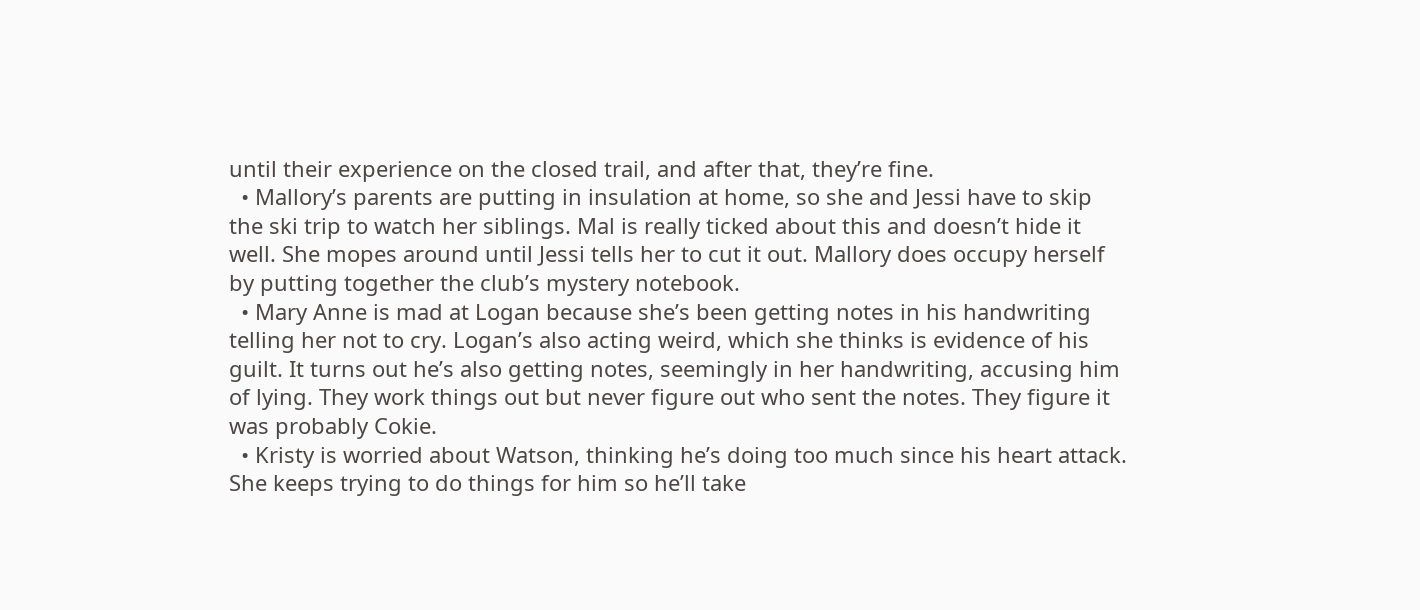until their experience on the closed trail, and after that, they’re fine.
  • Mallory’s parents are putting in insulation at home, so she and Jessi have to skip the ski trip to watch her siblings. Mal is really ticked about this and doesn’t hide it well. She mopes around until Jessi tells her to cut it out. Mallory does occupy herself by putting together the club’s mystery notebook.
  • Mary Anne is mad at Logan because she’s been getting notes in his handwriting telling her not to cry. Logan’s also acting weird, which she thinks is evidence of his guilt. It turns out he’s also getting notes, seemingly in her handwriting, accusing him of lying. They work things out but never figure out who sent the notes. They figure it was probably Cokie.
  • Kristy is worried about Watson, thinking he’s doing too much since his heart attack. She keeps trying to do things for him so he’ll take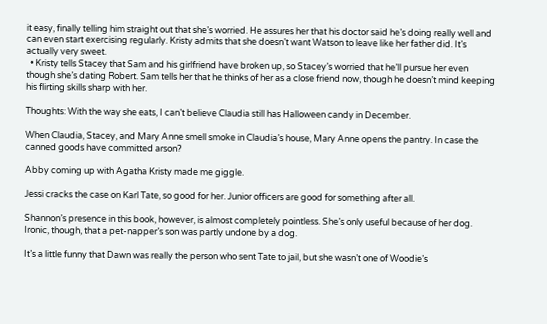it easy, finally telling him straight out that she’s worried. He assures her that his doctor said he’s doing really well and can even start exercising regularly. Kristy admits that she doesn’t want Watson to leave like her father did. It’s actually very sweet.
  • Kristy tells Stacey that Sam and his girlfriend have broken up, so Stacey’s worried that he’ll pursue her even though she’s dating Robert. Sam tells her that he thinks of her as a close friend now, though he doesn’t mind keeping his flirting skills sharp with her.

Thoughts: With the way she eats, I can’t believe Claudia still has Halloween candy in December.

When Claudia, Stacey, and Mary Anne smell smoke in Claudia’s house, Mary Anne opens the pantry. In case the canned goods have committed arson?

Abby coming up with Agatha Kristy made me giggle.

Jessi cracks the case on Karl Tate, so good for her. Junior officers are good for something after all.

Shannon’s presence in this book, however, is almost completely pointless. She’s only useful because of her dog. Ironic, though, that a pet-napper’s son was partly undone by a dog.

It’s a little funny that Dawn was really the person who sent Tate to jail, but she wasn’t one of Woodie’s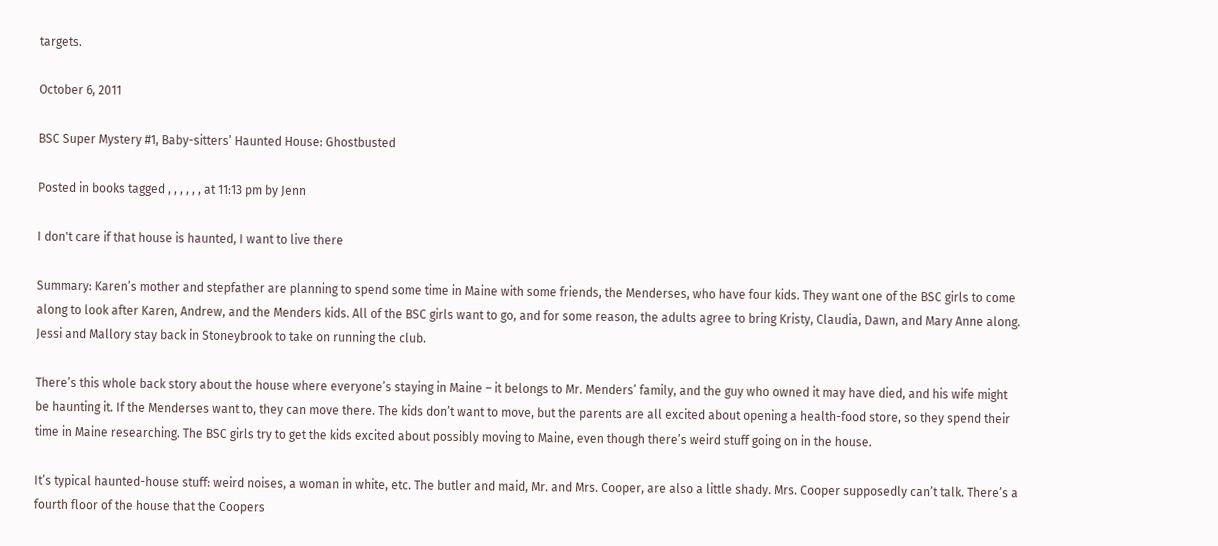targets.

October 6, 2011

BSC Super Mystery #1, Baby-sitters’ Haunted House: Ghostbusted

Posted in books tagged , , , , , , at 11:13 pm by Jenn

I don't care if that house is haunted, I want to live there

Summary: Karen’s mother and stepfather are planning to spend some time in Maine with some friends, the Menderses, who have four kids. They want one of the BSC girls to come along to look after Karen, Andrew, and the Menders kids. All of the BSC girls want to go, and for some reason, the adults agree to bring Kristy, Claudia, Dawn, and Mary Anne along. Jessi and Mallory stay back in Stoneybrook to take on running the club.

There’s this whole back story about the house where everyone’s staying in Maine – it belongs to Mr. Menders’ family, and the guy who owned it may have died, and his wife might be haunting it. If the Menderses want to, they can move there. The kids don’t want to move, but the parents are all excited about opening a health-food store, so they spend their time in Maine researching. The BSC girls try to get the kids excited about possibly moving to Maine, even though there’s weird stuff going on in the house.

It’s typical haunted-house stuff: weird noises, a woman in white, etc. The butler and maid, Mr. and Mrs. Cooper, are also a little shady. Mrs. Cooper supposedly can’t talk. There’s a fourth floor of the house that the Coopers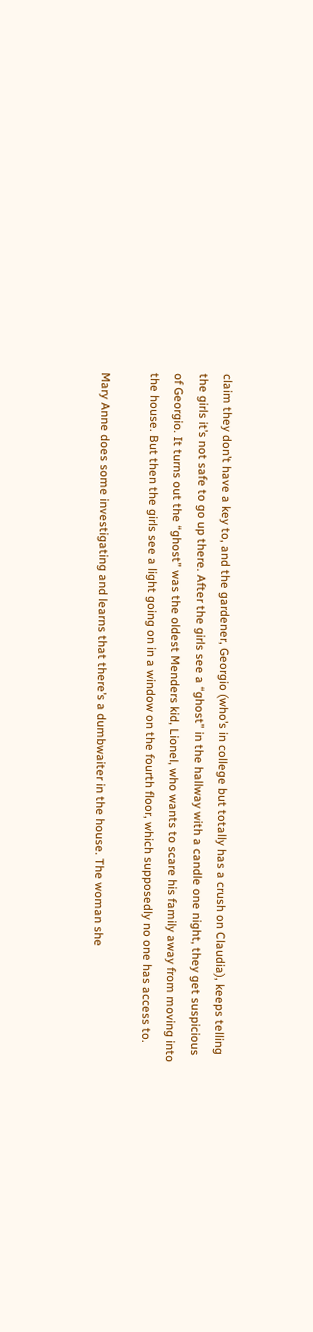claim they don’t have a key to, and the gardener, Georgio (who’s in college but totally has a crush on Claudia), keeps telling the girls it’s not safe to go up there. After the girls see a “ghost” in the hallway with a candle one night, they get suspicious of Georgio. It turns out the “ghost” was the oldest Menders kid, Lionel, who wants to scare his family away from moving into the house. But then the girls see a light going on in a window on the fourth floor, which supposedly no one has access to.

Mary Anne does some investigating and learns that there’s a dumbwaiter in the house. The woman she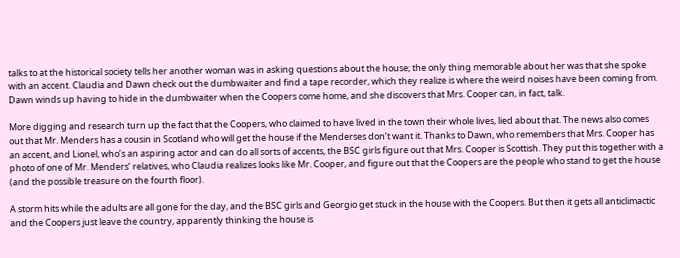talks to at the historical society tells her another woman was in asking questions about the house; the only thing memorable about her was that she spoke with an accent. Claudia and Dawn check out the dumbwaiter and find a tape recorder, which they realize is where the weird noises have been coming from. Dawn winds up having to hide in the dumbwaiter when the Coopers come home, and she discovers that Mrs. Cooper can, in fact, talk.

More digging and research turn up the fact that the Coopers, who claimed to have lived in the town their whole lives, lied about that. The news also comes out that Mr. Menders has a cousin in Scotland who will get the house if the Menderses don’t want it. Thanks to Dawn, who remembers that Mrs. Cooper has an accent, and Lionel, who’s an aspiring actor and can do all sorts of accents, the BSC girls figure out that Mrs. Cooper is Scottish. They put this together with a photo of one of Mr. Menders’ relatives, who Claudia realizes looks like Mr. Cooper, and figure out that the Coopers are the people who stand to get the house (and the possible treasure on the fourth floor).

A storm hits while the adults are all gone for the day, and the BSC girls and Georgio get stuck in the house with the Coopers. But then it gets all anticlimactic and the Coopers just leave the country, apparently thinking the house is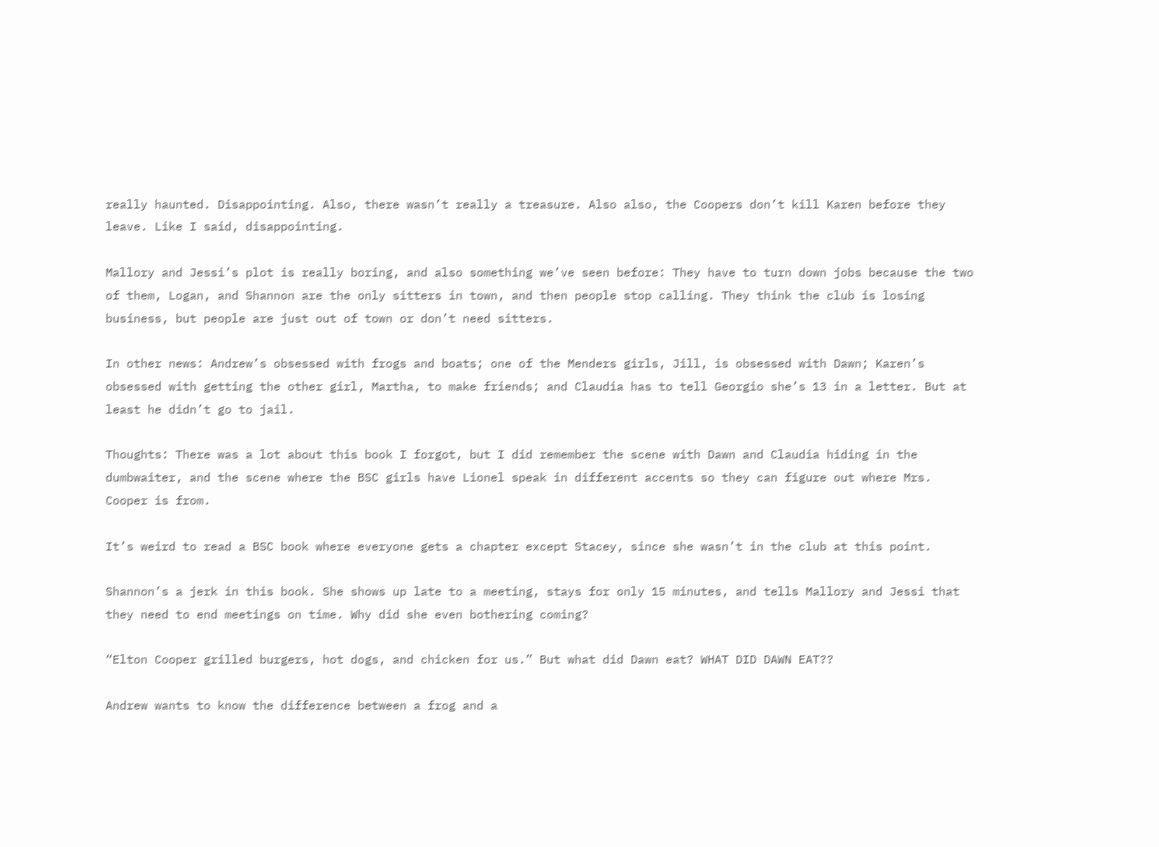really haunted. Disappointing. Also, there wasn’t really a treasure. Also also, the Coopers don’t kill Karen before they leave. Like I said, disappointing.

Mallory and Jessi’s plot is really boring, and also something we’ve seen before: They have to turn down jobs because the two of them, Logan, and Shannon are the only sitters in town, and then people stop calling. They think the club is losing business, but people are just out of town or don’t need sitters.

In other news: Andrew’s obsessed with frogs and boats; one of the Menders girls, Jill, is obsessed with Dawn; Karen’s obsessed with getting the other girl, Martha, to make friends; and Claudia has to tell Georgio she’s 13 in a letter. But at least he didn’t go to jail.

Thoughts: There was a lot about this book I forgot, but I did remember the scene with Dawn and Claudia hiding in the dumbwaiter, and the scene where the BSC girls have Lionel speak in different accents so they can figure out where Mrs. Cooper is from.

It’s weird to read a BSC book where everyone gets a chapter except Stacey, since she wasn’t in the club at this point.

Shannon’s a jerk in this book. She shows up late to a meeting, stays for only 15 minutes, and tells Mallory and Jessi that they need to end meetings on time. Why did she even bothering coming?

“Elton Cooper grilled burgers, hot dogs, and chicken for us.” But what did Dawn eat? WHAT DID DAWN EAT??

Andrew wants to know the difference between a frog and a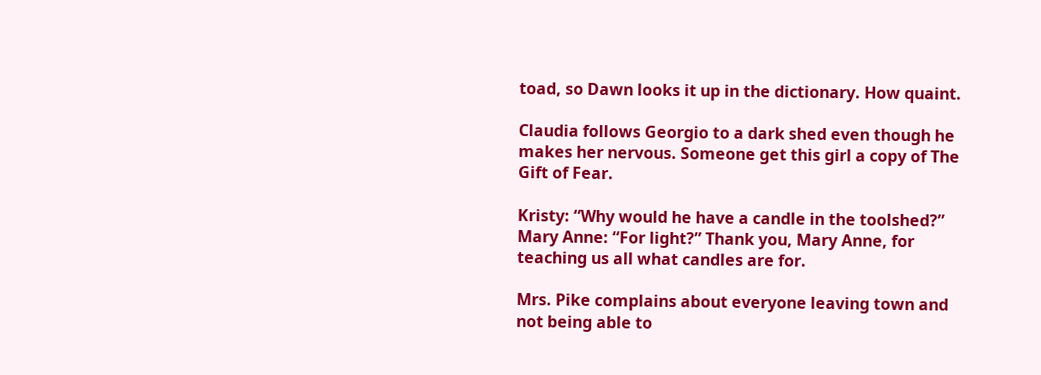toad, so Dawn looks it up in the dictionary. How quaint.

Claudia follows Georgio to a dark shed even though he makes her nervous. Someone get this girl a copy of The Gift of Fear.

Kristy: “Why would he have a candle in the toolshed?” Mary Anne: “For light?” Thank you, Mary Anne, for teaching us all what candles are for.

Mrs. Pike complains about everyone leaving town and not being able to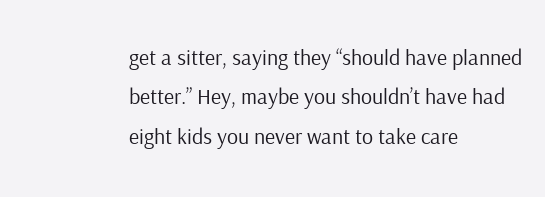get a sitter, saying they “should have planned better.” Hey, maybe you shouldn’t have had eight kids you never want to take care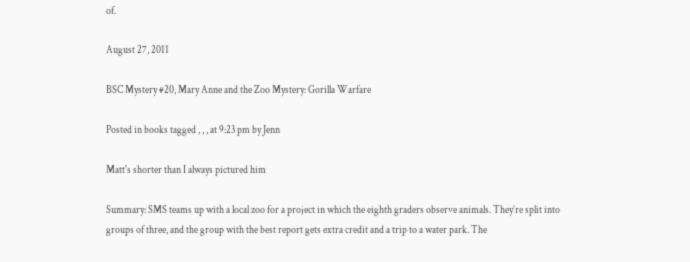of.

August 27, 2011

BSC Mystery #20, Mary Anne and the Zoo Mystery: Gorilla Warfare

Posted in books tagged , , , at 9:23 pm by Jenn

Matt's shorter than I always pictured him

Summary: SMS teams up with a local zoo for a project in which the eighth graders observe animals. They’re split into groups of three, and the group with the best report gets extra credit and a trip to a water park. The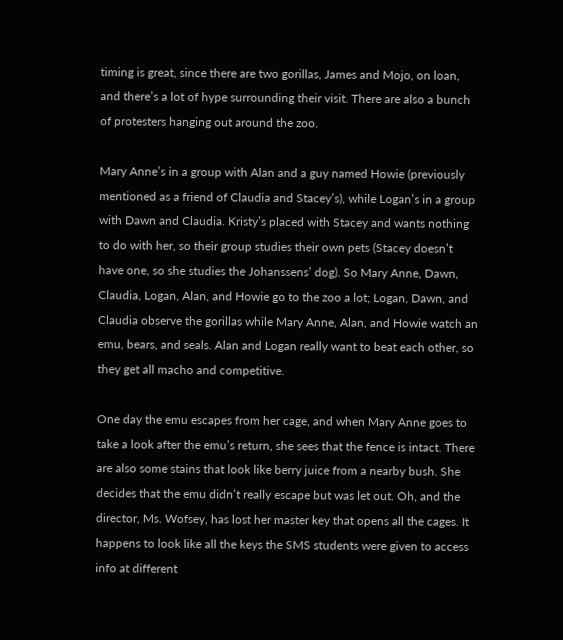timing is great, since there are two gorillas, James and Mojo, on loan, and there’s a lot of hype surrounding their visit. There are also a bunch of protesters hanging out around the zoo.

Mary Anne’s in a group with Alan and a guy named Howie (previously mentioned as a friend of Claudia and Stacey’s), while Logan’s in a group with Dawn and Claudia. Kristy’s placed with Stacey and wants nothing to do with her, so their group studies their own pets (Stacey doesn’t have one, so she studies the Johanssens’ dog). So Mary Anne, Dawn, Claudia, Logan, Alan, and Howie go to the zoo a lot; Logan, Dawn, and Claudia observe the gorillas while Mary Anne, Alan, and Howie watch an emu, bears, and seals. Alan and Logan really want to beat each other, so they get all macho and competitive.

One day the emu escapes from her cage, and when Mary Anne goes to take a look after the emu’s return, she sees that the fence is intact. There are also some stains that look like berry juice from a nearby bush. She decides that the emu didn’t really escape but was let out. Oh, and the director, Ms. Wofsey, has lost her master key that opens all the cages. It happens to look like all the keys the SMS students were given to access info at different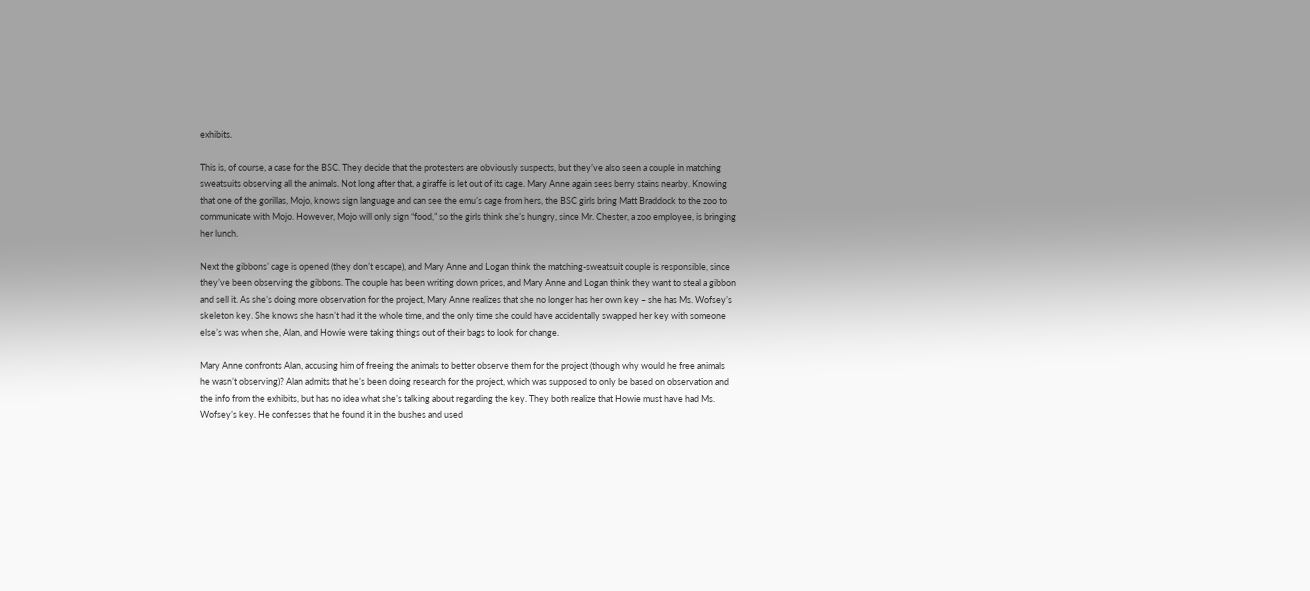exhibits.

This is, of course, a case for the BSC. They decide that the protesters are obviously suspects, but they’ve also seen a couple in matching sweatsuits observing all the animals. Not long after that, a giraffe is let out of its cage. Mary Anne again sees berry stains nearby. Knowing that one of the gorillas, Mojo, knows sign language and can see the emu’s cage from hers, the BSC girls bring Matt Braddock to the zoo to communicate with Mojo. However, Mojo will only sign “food,” so the girls think she’s hungry, since Mr. Chester, a zoo employee, is bringing her lunch.

Next the gibbons’ cage is opened (they don’t escape), and Mary Anne and Logan think the matching-sweatsuit couple is responsible, since they’ve been observing the gibbons. The couple has been writing down prices, and Mary Anne and Logan think they want to steal a gibbon and sell it. As she’s doing more observation for the project, Mary Anne realizes that she no longer has her own key – she has Ms. Wofsey’s skeleton key. She knows she hasn’t had it the whole time, and the only time she could have accidentally swapped her key with someone else’s was when she, Alan, and Howie were taking things out of their bags to look for change.

Mary Anne confronts Alan, accusing him of freeing the animals to better observe them for the project (though why would he free animals he wasn’t observing)? Alan admits that he’s been doing research for the project, which was supposed to only be based on observation and the info from the exhibits, but has no idea what she’s talking about regarding the key. They both realize that Howie must have had Ms. Wofsey’s key. He confesses that he found it in the bushes and used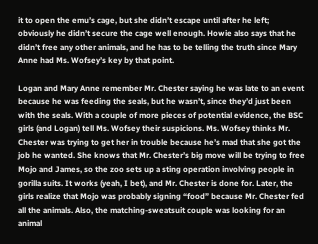it to open the emu’s cage, but she didn’t escape until after he left; obviously he didn’t secure the cage well enough. Howie also says that he didn’t free any other animals, and he has to be telling the truth since Mary Anne had Ms. Wofsey’s key by that point.

Logan and Mary Anne remember Mr. Chester saying he was late to an event because he was feeding the seals, but he wasn’t, since they’d just been with the seals. With a couple of more pieces of potential evidence, the BSC girls (and Logan) tell Ms. Wofsey their suspicions. Ms. Wofsey thinks Mr. Chester was trying to get her in trouble because he’s mad that she got the job he wanted. She knows that Mr. Chester’s big move will be trying to free Mojo and James, so the zoo sets up a sting operation involving people in gorilla suits. It works (yeah, I bet), and Mr. Chester is done for. Later, the girls realize that Mojo was probably signing “food” because Mr. Chester fed all the animals. Also, the matching-sweatsuit couple was looking for an animal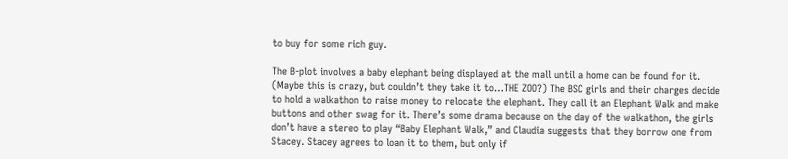to buy for some rich guy.

The B-plot involves a baby elephant being displayed at the mall until a home can be found for it. (Maybe this is crazy, but couldn’t they take it to…THE ZOO?) The BSC girls and their charges decide to hold a walkathon to raise money to relocate the elephant. They call it an Elephant Walk and make buttons and other swag for it. There’s some drama because on the day of the walkathon, the girls don’t have a stereo to play “Baby Elephant Walk,” and Claudia suggests that they borrow one from Stacey. Stacey agrees to loan it to them, but only if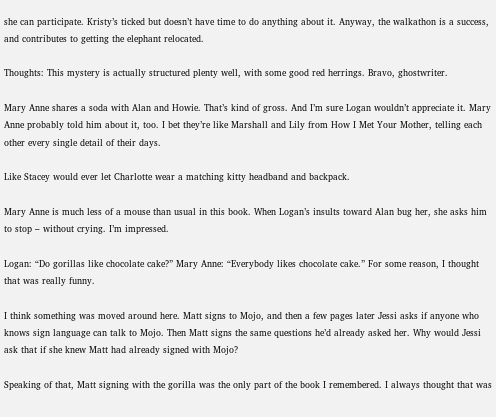she can participate. Kristy’s ticked but doesn’t have time to do anything about it. Anyway, the walkathon is a success, and contributes to getting the elephant relocated.

Thoughts: This mystery is actually structured plenty well, with some good red herrings. Bravo, ghostwriter.

Mary Anne shares a soda with Alan and Howie. That’s kind of gross. And I’m sure Logan wouldn’t appreciate it. Mary Anne probably told him about it, too. I bet they’re like Marshall and Lily from How I Met Your Mother, telling each other every single detail of their days.

Like Stacey would ever let Charlotte wear a matching kitty headband and backpack.

Mary Anne is much less of a mouse than usual in this book. When Logan’s insults toward Alan bug her, she asks him to stop – without crying. I’m impressed.

Logan: “Do gorillas like chocolate cake?” Mary Anne: “Everybody likes chocolate cake.” For some reason, I thought that was really funny.

I think something was moved around here. Matt signs to Mojo, and then a few pages later Jessi asks if anyone who knows sign language can talk to Mojo. Then Matt signs the same questions he’d already asked her. Why would Jessi ask that if she knew Matt had already signed with Mojo?

Speaking of that, Matt signing with the gorilla was the only part of the book I remembered. I always thought that was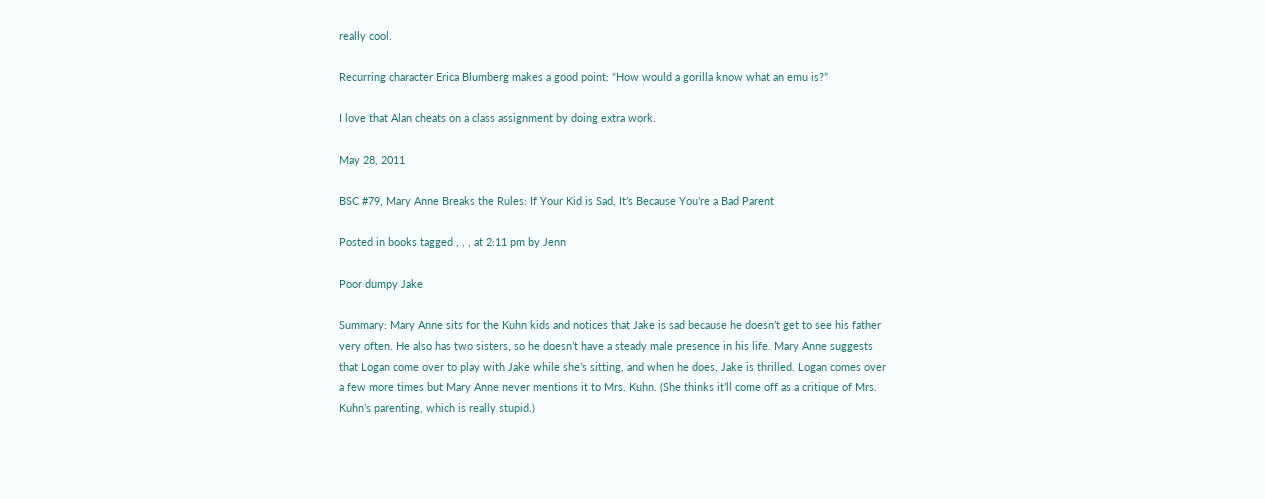really cool.

Recurring character Erica Blumberg makes a good point: “How would a gorilla know what an emu is?”

I love that Alan cheats on a class assignment by doing extra work.

May 28, 2011

BSC #79, Mary Anne Breaks the Rules: If Your Kid is Sad, It’s Because You’re a Bad Parent

Posted in books tagged , , , at 2:11 pm by Jenn

Poor dumpy Jake

Summary: Mary Anne sits for the Kuhn kids and notices that Jake is sad because he doesn’t get to see his father very often. He also has two sisters, so he doesn’t have a steady male presence in his life. Mary Anne suggests that Logan come over to play with Jake while she’s sitting, and when he does, Jake is thrilled. Logan comes over a few more times but Mary Anne never mentions it to Mrs. Kuhn. (She thinks it’ll come off as a critique of Mrs. Kuhn’s parenting, which is really stupid.)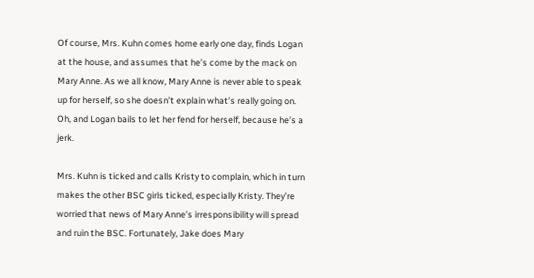Of course, Mrs. Kuhn comes home early one day, finds Logan at the house, and assumes that he’s come by the mack on Mary Anne. As we all know, Mary Anne is never able to speak up for herself, so she doesn’t explain what’s really going on. Oh, and Logan bails to let her fend for herself, because he’s a jerk.

Mrs. Kuhn is ticked and calls Kristy to complain, which in turn makes the other BSC girls ticked, especially Kristy. They’re worried that news of Mary Anne’s irresponsibility will spread and ruin the BSC. Fortunately, Jake does Mary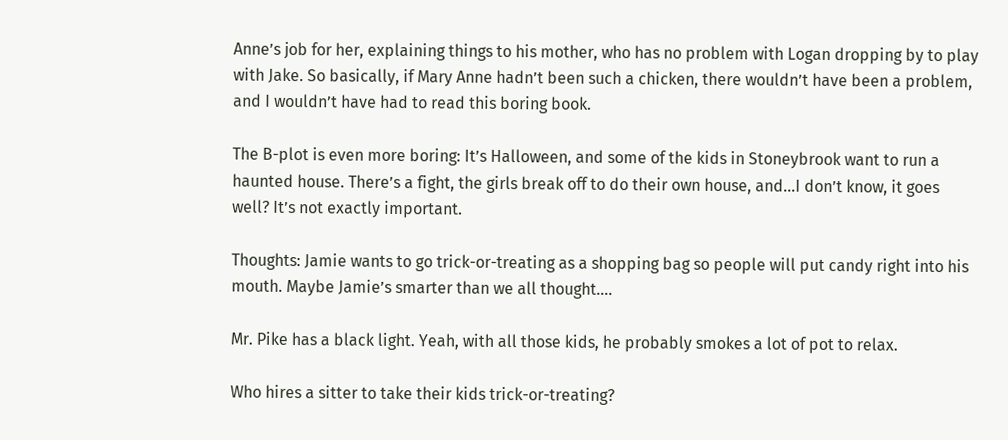Anne’s job for her, explaining things to his mother, who has no problem with Logan dropping by to play with Jake. So basically, if Mary Anne hadn’t been such a chicken, there wouldn’t have been a problem, and I wouldn’t have had to read this boring book.

The B-plot is even more boring: It’s Halloween, and some of the kids in Stoneybrook want to run a haunted house. There’s a fight, the girls break off to do their own house, and…I don’t know, it goes well? It’s not exactly important.

Thoughts: Jamie wants to go trick-or-treating as a shopping bag so people will put candy right into his mouth. Maybe Jamie’s smarter than we all thought….

Mr. Pike has a black light. Yeah, with all those kids, he probably smokes a lot of pot to relax.

Who hires a sitter to take their kids trick-or-treating?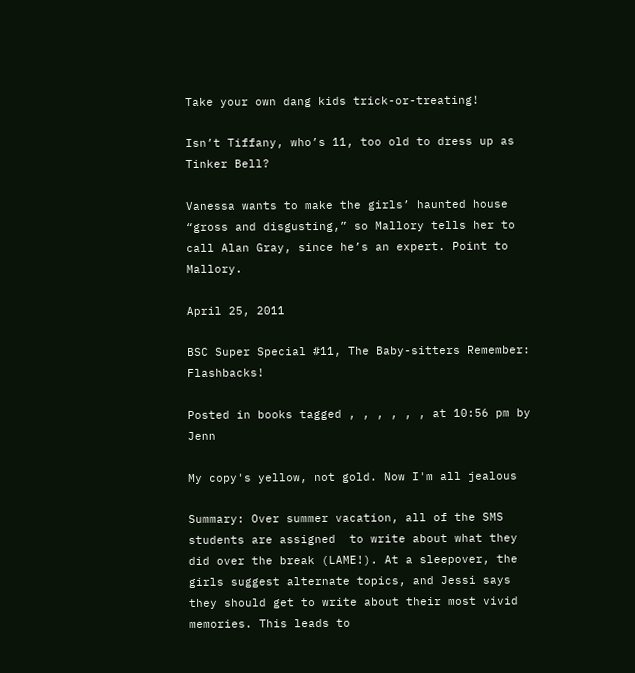Take your own dang kids trick-or-treating!

Isn’t Tiffany, who’s 11, too old to dress up as Tinker Bell?

Vanessa wants to make the girls’ haunted house “gross and disgusting,” so Mallory tells her to call Alan Gray, since he’s an expert. Point to Mallory.

April 25, 2011

BSC Super Special #11, The Baby-sitters Remember: Flashbacks!

Posted in books tagged , , , , , , at 10:56 pm by Jenn

My copy's yellow, not gold. Now I'm all jealous

Summary: Over summer vacation, all of the SMS students are assigned  to write about what they did over the break (LAME!). At a sleepover, the girls suggest alternate topics, and Jessi says they should get to write about their most vivid memories. This leads to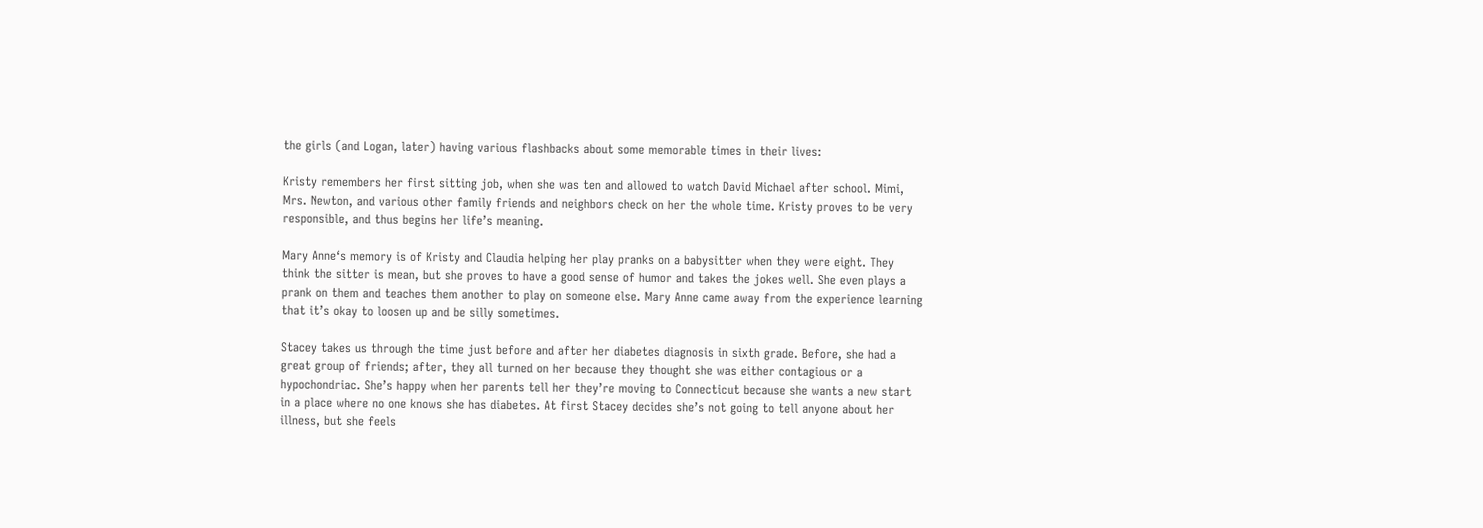the girls (and Logan, later) having various flashbacks about some memorable times in their lives:

Kristy remembers her first sitting job, when she was ten and allowed to watch David Michael after school. Mimi, Mrs. Newton, and various other family friends and neighbors check on her the whole time. Kristy proves to be very responsible, and thus begins her life’s meaning.

Mary Anne‘s memory is of Kristy and Claudia helping her play pranks on a babysitter when they were eight. They think the sitter is mean, but she proves to have a good sense of humor and takes the jokes well. She even plays a prank on them and teaches them another to play on someone else. Mary Anne came away from the experience learning that it’s okay to loosen up and be silly sometimes.

Stacey takes us through the time just before and after her diabetes diagnosis in sixth grade. Before, she had a great group of friends; after, they all turned on her because they thought she was either contagious or a hypochondriac. She’s happy when her parents tell her they’re moving to Connecticut because she wants a new start in a place where no one knows she has diabetes. At first Stacey decides she’s not going to tell anyone about her illness, but she feels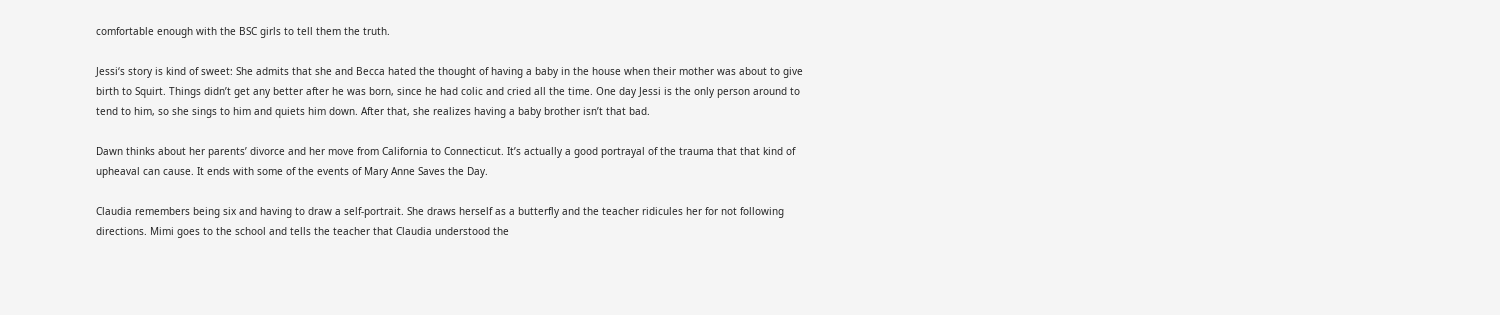comfortable enough with the BSC girls to tell them the truth.

Jessi‘s story is kind of sweet: She admits that she and Becca hated the thought of having a baby in the house when their mother was about to give birth to Squirt. Things didn’t get any better after he was born, since he had colic and cried all the time. One day Jessi is the only person around to tend to him, so she sings to him and quiets him down. After that, she realizes having a baby brother isn’t that bad.

Dawn thinks about her parents’ divorce and her move from California to Connecticut. It’s actually a good portrayal of the trauma that that kind of upheaval can cause. It ends with some of the events of Mary Anne Saves the Day.

Claudia remembers being six and having to draw a self-portrait. She draws herself as a butterfly and the teacher ridicules her for not following directions. Mimi goes to the school and tells the teacher that Claudia understood the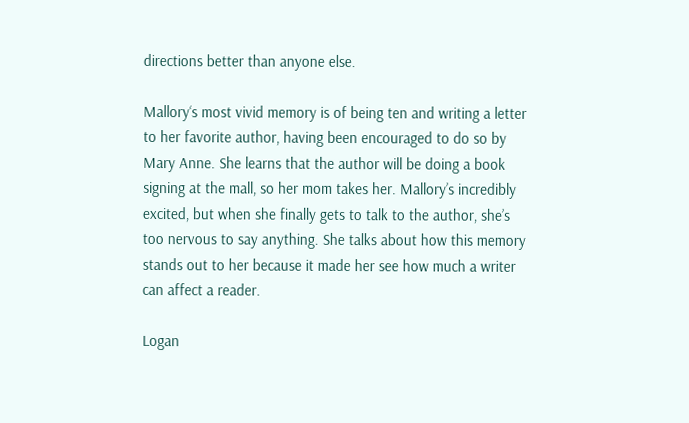directions better than anyone else.

Mallory‘s most vivid memory is of being ten and writing a letter to her favorite author, having been encouraged to do so by Mary Anne. She learns that the author will be doing a book signing at the mall, so her mom takes her. Mallory’s incredibly excited, but when she finally gets to talk to the author, she’s too nervous to say anything. She talks about how this memory stands out to her because it made her see how much a writer can affect a reader.

Logan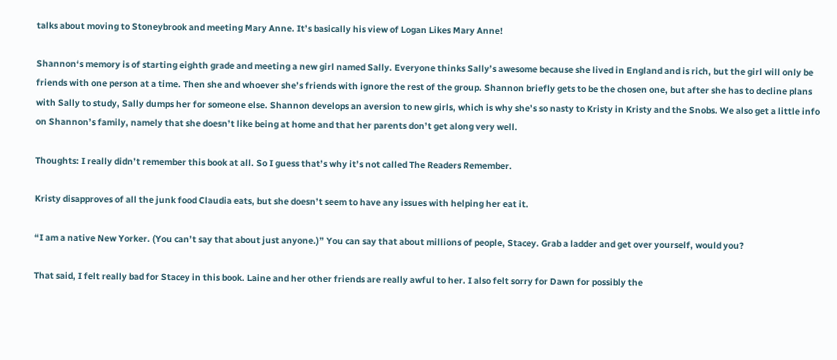talks about moving to Stoneybrook and meeting Mary Anne. It’s basically his view of Logan Likes Mary Anne!

Shannon‘s memory is of starting eighth grade and meeting a new girl named Sally. Everyone thinks Sally’s awesome because she lived in England and is rich, but the girl will only be friends with one person at a time. Then she and whoever she’s friends with ignore the rest of the group. Shannon briefly gets to be the chosen one, but after she has to decline plans with Sally to study, Sally dumps her for someone else. Shannon develops an aversion to new girls, which is why she’s so nasty to Kristy in Kristy and the Snobs. We also get a little info on Shannon’s family, namely that she doesn’t like being at home and that her parents don’t get along very well.

Thoughts: I really didn’t remember this book at all. So I guess that’s why it’s not called The Readers Remember.

Kristy disapproves of all the junk food Claudia eats, but she doesn’t seem to have any issues with helping her eat it.

“I am a native New Yorker. (You can’t say that about just anyone.)” You can say that about millions of people, Stacey. Grab a ladder and get over yourself, would you?

That said, I felt really bad for Stacey in this book. Laine and her other friends are really awful to her. I also felt sorry for Dawn for possibly the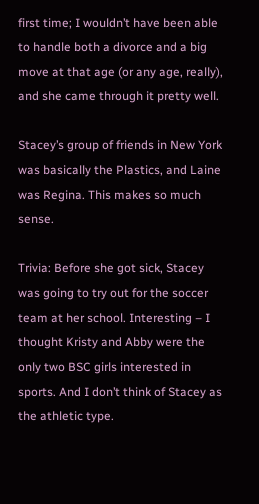first time; I wouldn’t have been able to handle both a divorce and a big move at that age (or any age, really), and she came through it pretty well.

Stacey’s group of friends in New York was basically the Plastics, and Laine was Regina. This makes so much sense.

Trivia: Before she got sick, Stacey was going to try out for the soccer team at her school. Interesting – I thought Kristy and Abby were the only two BSC girls interested in sports. And I don’t think of Stacey as the athletic type.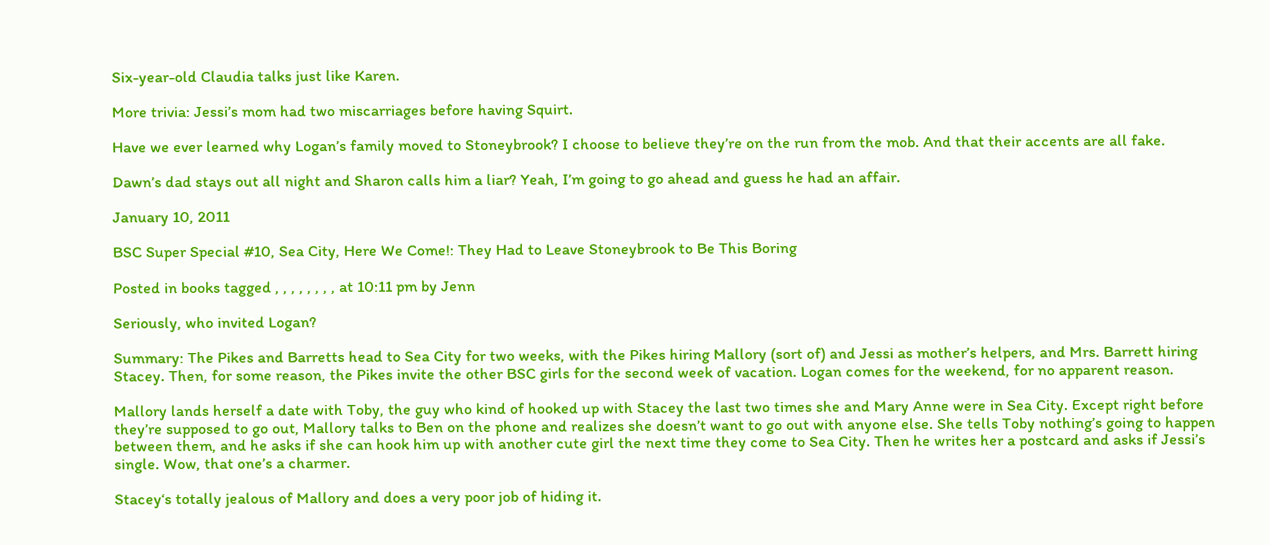Six-year-old Claudia talks just like Karen.

More trivia: Jessi’s mom had two miscarriages before having Squirt.

Have we ever learned why Logan’s family moved to Stoneybrook? I choose to believe they’re on the run from the mob. And that their accents are all fake.

Dawn’s dad stays out all night and Sharon calls him a liar? Yeah, I’m going to go ahead and guess he had an affair.

January 10, 2011

BSC Super Special #10, Sea City, Here We Come!: They Had to Leave Stoneybrook to Be This Boring

Posted in books tagged , , , , , , , , at 10:11 pm by Jenn

Seriously, who invited Logan?

Summary: The Pikes and Barretts head to Sea City for two weeks, with the Pikes hiring Mallory (sort of) and Jessi as mother’s helpers, and Mrs. Barrett hiring Stacey. Then, for some reason, the Pikes invite the other BSC girls for the second week of vacation. Logan comes for the weekend, for no apparent reason.

Mallory lands herself a date with Toby, the guy who kind of hooked up with Stacey the last two times she and Mary Anne were in Sea City. Except right before they’re supposed to go out, Mallory talks to Ben on the phone and realizes she doesn’t want to go out with anyone else. She tells Toby nothing’s going to happen between them, and he asks if she can hook him up with another cute girl the next time they come to Sea City. Then he writes her a postcard and asks if Jessi’s single. Wow, that one’s a charmer.

Stacey‘s totally jealous of Mallory and does a very poor job of hiding it.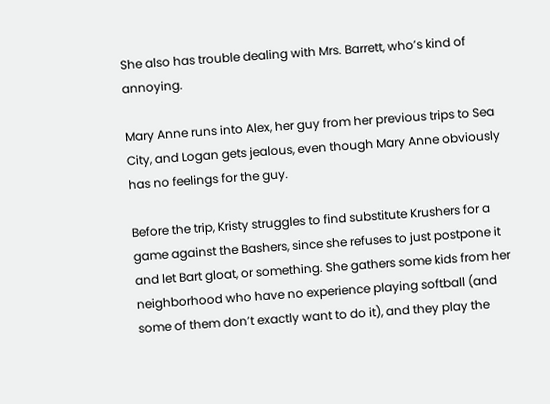She also has trouble dealing with Mrs. Barrett, who’s kind of annoying.

Mary Anne runs into Alex, her guy from her previous trips to Sea City, and Logan gets jealous, even though Mary Anne obviously has no feelings for the guy.

Before the trip, Kristy struggles to find substitute Krushers for a game against the Bashers, since she refuses to just postpone it and let Bart gloat, or something. She gathers some kids from her neighborhood who have no experience playing softball (and some of them don’t exactly want to do it), and they play the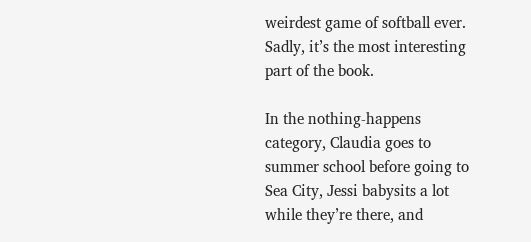weirdest game of softball ever. Sadly, it’s the most interesting part of the book.

In the nothing-happens category, Claudia goes to summer school before going to Sea City, Jessi babysits a lot while they’re there, and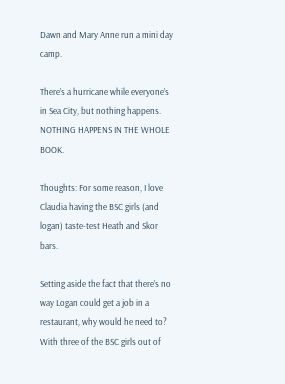Dawn and Mary Anne run a mini day camp.

There’s a hurricane while everyone’s in Sea City, but nothing happens. NOTHING HAPPENS IN THE WHOLE BOOK.

Thoughts: For some reason, I love Claudia having the BSC girls (and logan) taste-test Heath and Skor bars.

Setting aside the fact that there’s no way Logan could get a job in a restaurant, why would he need to? With three of the BSC girls out of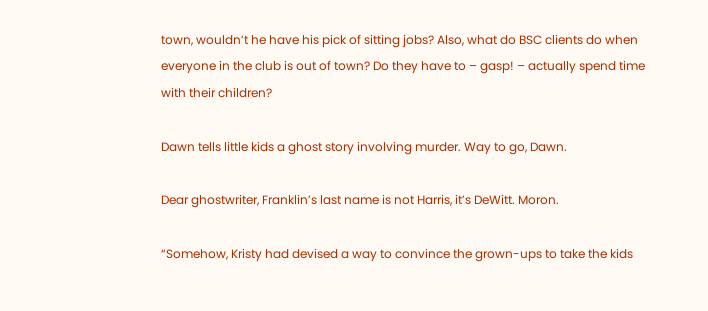town, wouldn’t he have his pick of sitting jobs? Also, what do BSC clients do when everyone in the club is out of town? Do they have to – gasp! – actually spend time with their children?

Dawn tells little kids a ghost story involving murder. Way to go, Dawn.

Dear ghostwriter, Franklin’s last name is not Harris, it’s DeWitt. Moron.

“Somehow, Kristy had devised a way to convince the grown-ups to take the kids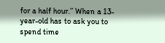for a half hour.” When a 13-year-old has to ask you to spend time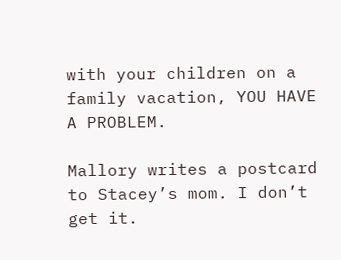with your children on a family vacation, YOU HAVE A PROBLEM.

Mallory writes a postcard to Stacey’s mom. I don’t get it.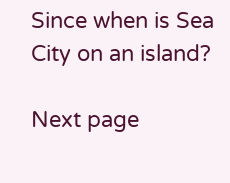Since when is Sea City on an island?

Next page